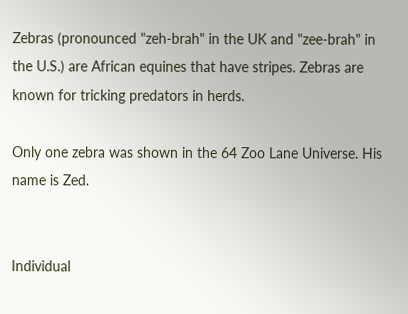Zebras (pronounced "zeh-brah" in the UK and "zee-brah" in the U.S.) are African equines that have stripes. Zebras are known for tricking predators in herds.

Only one zebra was shown in the 64 Zoo Lane Universe. His name is Zed.


Individual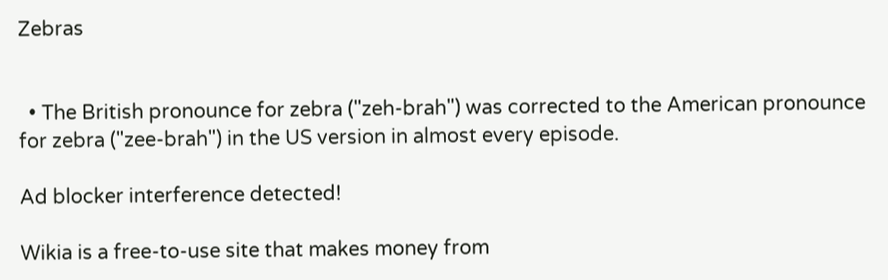Zebras


  • The British pronounce for zebra ("zeh-brah") was corrected to the American pronounce for zebra ("zee-brah") in the US version in almost every episode.

Ad blocker interference detected!

Wikia is a free-to-use site that makes money from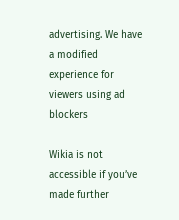advertising. We have a modified experience for viewers using ad blockers

Wikia is not accessible if you’ve made further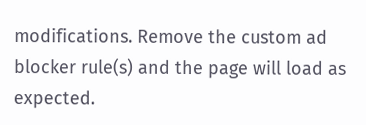modifications. Remove the custom ad blocker rule(s) and the page will load as expected.